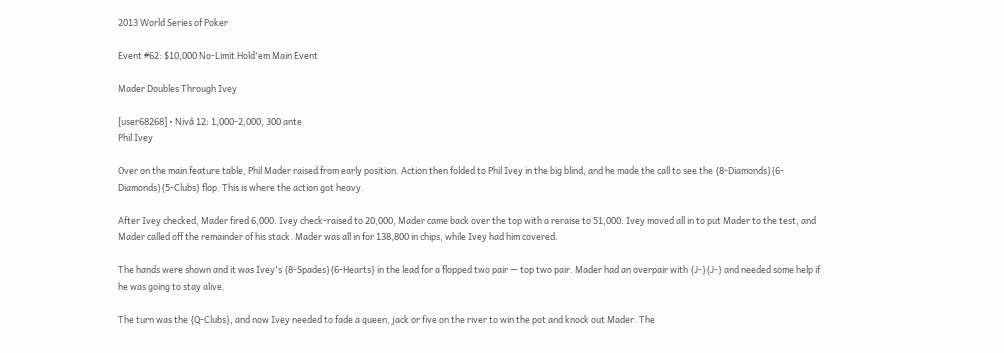2013 World Series of Poker

Event #62: $10,000 No-Limit Hold'em Main Event

Mader Doubles Through Ivey

[user68268] • Nivå 12: 1,000-2,000, 300 ante
Phil Ivey

Over on the main feature table, Phil Mader raised from early position. Action then folded to Phil Ivey in the big blind, and he made the call to see the {8-Diamonds}{6-Diamonds}{5-Clubs} flop. This is where the action got heavy.

After Ivey checked, Mader fired 6,000. Ivey check-raised to 20,000, Mader came back over the top with a reraise to 51,000. Ivey moved all in to put Mader to the test, and Mader called off the remainder of his stack. Mader was all in for 138,800 in chips, while Ivey had him covered.

The hands were shown and it was Ivey's {8-Spades}{6-Hearts} in the lead for a flopped two pair — top two pair. Mader had an overpair with {J-}{J-} and needed some help if he was going to stay alive.

The turn was the {Q-Clubs}, and now Ivey needed to fade a queen, jack or five on the river to win the pot and knock out Mader. The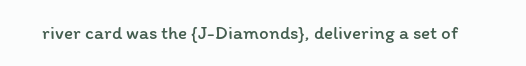river card was the {J-Diamonds}, delivering a set of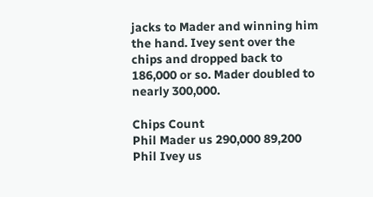jacks to Mader and winning him the hand. Ivey sent over the chips and dropped back to 186,000 or so. Mader doubled to nearly 300,000.

Chips Count
Phil Mader us 290,000 89,200
Phil Ivey us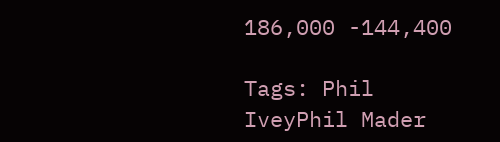186,000 -144,400

Tags: Phil IveyPhil Mader